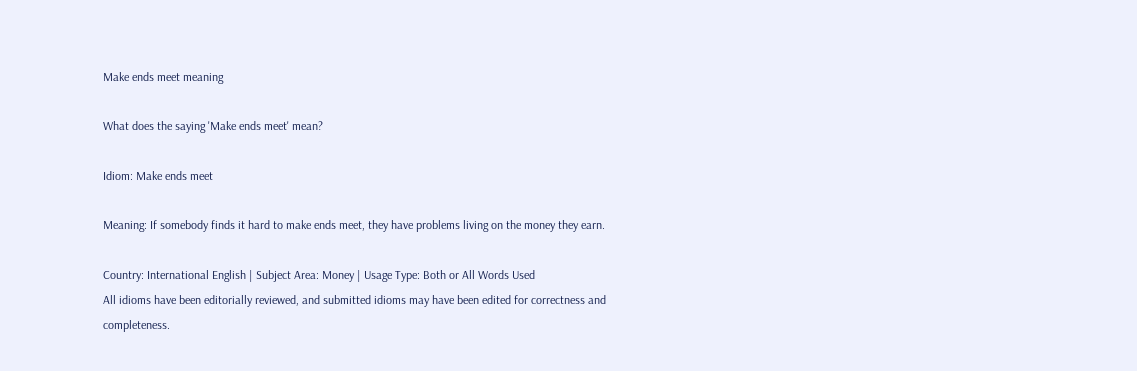Make ends meet meaning

What does the saying 'Make ends meet' mean?

Idiom: Make ends meet

Meaning: If somebody finds it hard to make ends meet, they have problems living on the money they earn.

Country: International English | Subject Area: Money | Usage Type: Both or All Words Used
All idioms have been editorially reviewed, and submitted idioms may have been edited for correctness and completeness.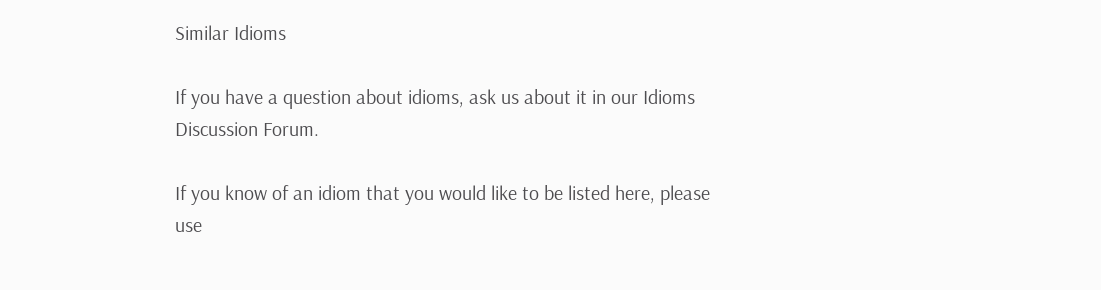Similar Idioms

If you have a question about idioms, ask us about it in our Idioms Discussion Forum.

If you know of an idiom that you would like to be listed here, please use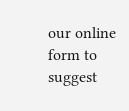our online form to suggest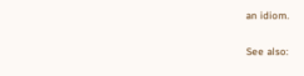an idiom.

See also: